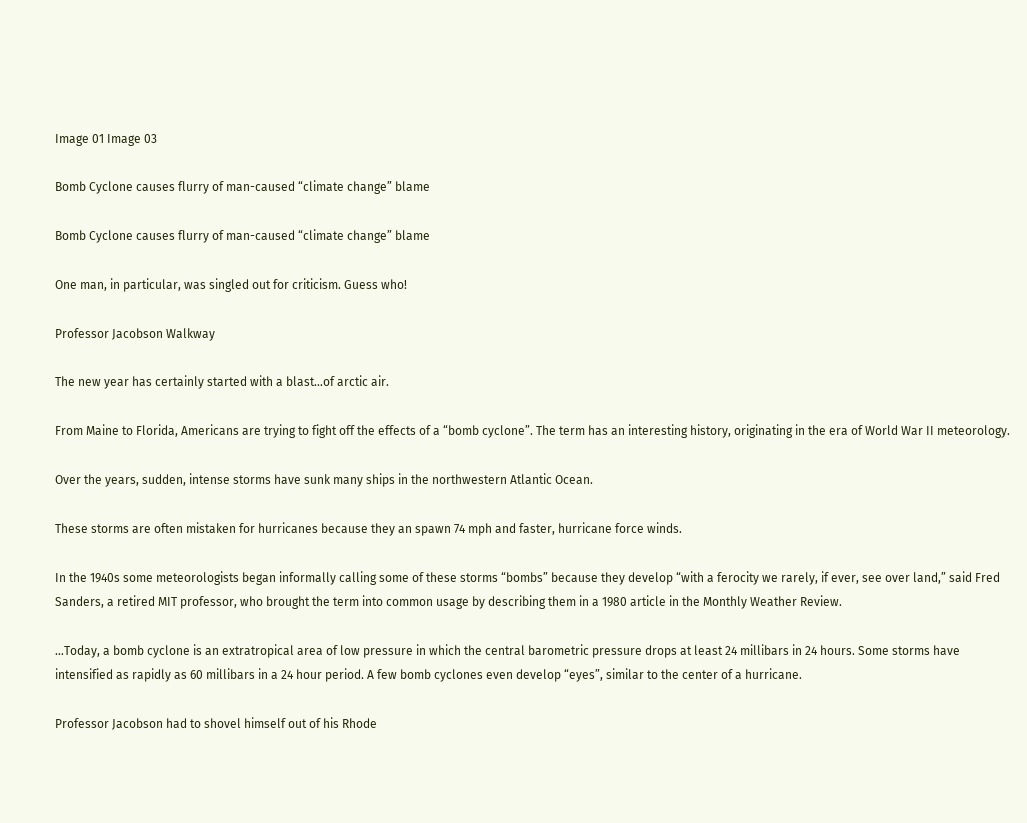Image 01 Image 03

Bomb Cyclone causes flurry of man-caused “climate change” blame

Bomb Cyclone causes flurry of man-caused “climate change” blame

One man, in particular, was singled out for criticism. Guess who!

Professor Jacobson Walkway

The new year has certainly started with a blast…of arctic air.

From Maine to Florida, Americans are trying to fight off the effects of a “bomb cyclone”. The term has an interesting history, originating in the era of World War II meteorology.

Over the years, sudden, intense storms have sunk many ships in the northwestern Atlantic Ocean.

These storms are often mistaken for hurricanes because they an spawn 74 mph and faster, hurricane force winds.

In the 1940s some meteorologists began informally calling some of these storms “bombs” because they develop “with a ferocity we rarely, if ever, see over land,” said Fred Sanders, a retired MIT professor, who brought the term into common usage by describing them in a 1980 article in the Monthly Weather Review.

…Today, a bomb cyclone is an extratropical area of low pressure in which the central barometric pressure drops at least 24 millibars in 24 hours. Some storms have intensified as rapidly as 60 millibars in a 24 hour period. A few bomb cyclones even develop “eyes”, similar to the center of a hurricane.

Professor Jacobson had to shovel himself out of his Rhode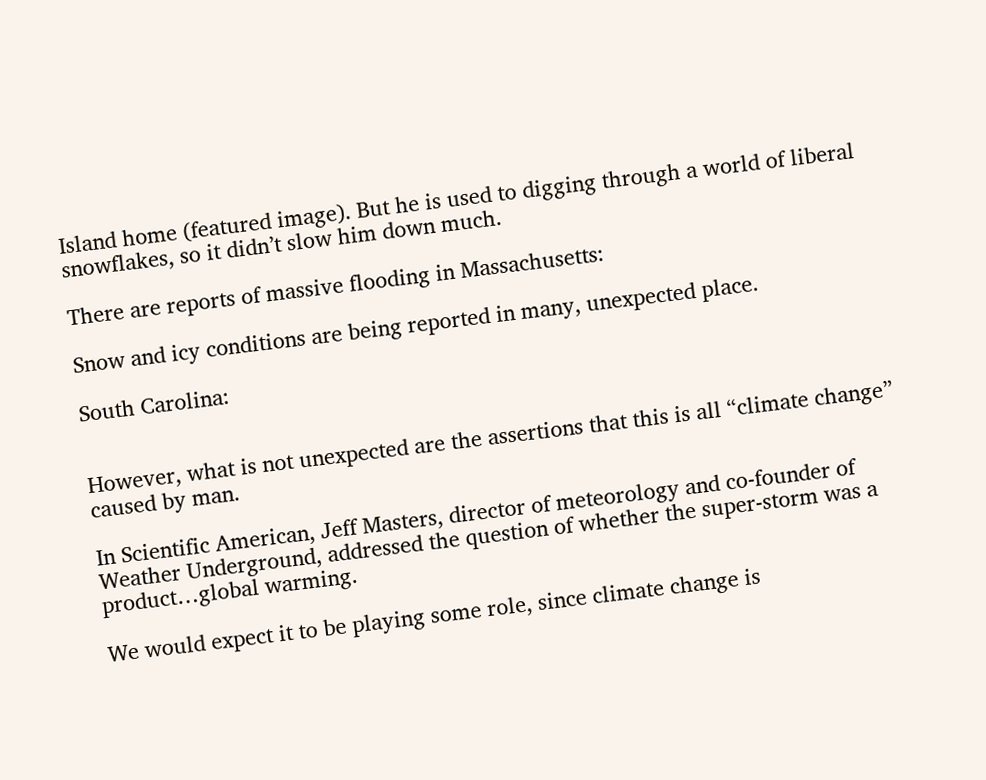Island home (featured image). But he is used to digging through a world of liberal snowflakes, so it didn’t slow him down much.

There are reports of massive flooding in Massachusetts:

Snow and icy conditions are being reported in many, unexpected place.

South Carolina:


However, what is not unexpected are the assertions that this is all “climate change” caused by man.

In Scientific American, Jeff Masters, director of meteorology and co-founder of Weather Underground, addressed the question of whether the super-storm was a product…global warming.

We would expect it to be playing some role, since climate change is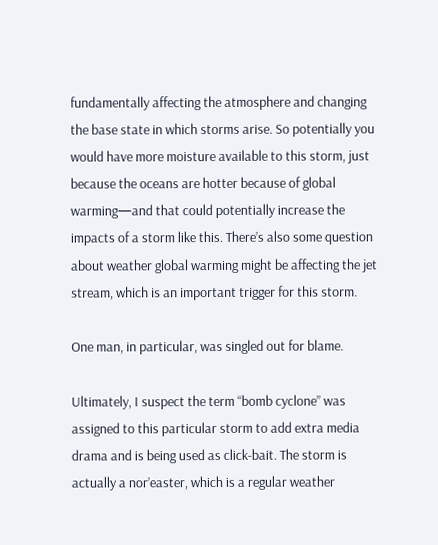fundamentally affecting the atmosphere and changing the base state in which storms arise. So potentially you would have more moisture available to this storm, just because the oceans are hotter because of global warming—and that could potentially increase the impacts of a storm like this. There’s also some question about weather global warming might be affecting the jet stream, which is an important trigger for this storm.

One man, in particular, was singled out for blame.

Ultimately, I suspect the term “bomb cyclone” was assigned to this particular storm to add extra media drama and is being used as click-bait. The storm is actually a nor’easter, which is a regular weather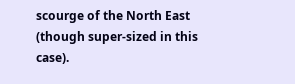scourge of the North East (though super-sized in this case).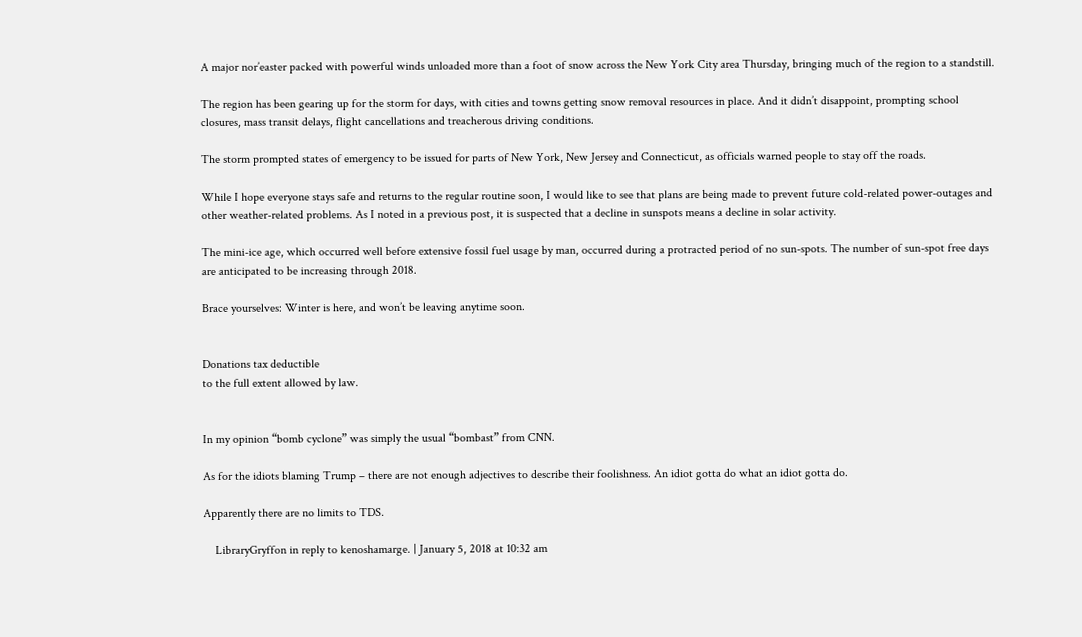A major nor’easter packed with powerful winds unloaded more than a foot of snow across the New York City area Thursday, bringing much of the region to a standstill.

The region has been gearing up for the storm for days, with cities and towns getting snow removal resources in place. And it didn’t disappoint, prompting school closures, mass transit delays, flight cancellations and treacherous driving conditions.

The storm prompted states of emergency to be issued for parts of New York, New Jersey and Connecticut, as officials warned people to stay off the roads.

While I hope everyone stays safe and returns to the regular routine soon, I would like to see that plans are being made to prevent future cold-related power-outages and other weather-related problems. As I noted in a previous post, it is suspected that a decline in sunspots means a decline in solar activity.

The mini-ice age, which occurred well before extensive fossil fuel usage by man, occurred during a protracted period of no sun-spots. The number of sun-spot free days are anticipated to be increasing through 2018.

Brace yourselves: Winter is here, and won’t be leaving anytime soon.


Donations tax deductible
to the full extent allowed by law.


In my opinion “bomb cyclone” was simply the usual “bombast” from CNN.

As for the idiots blaming Trump – there are not enough adjectives to describe their foolishness. An idiot gotta do what an idiot gotta do.

Apparently there are no limits to TDS.

    LibraryGryffon in reply to kenoshamarge. | January 5, 2018 at 10:32 am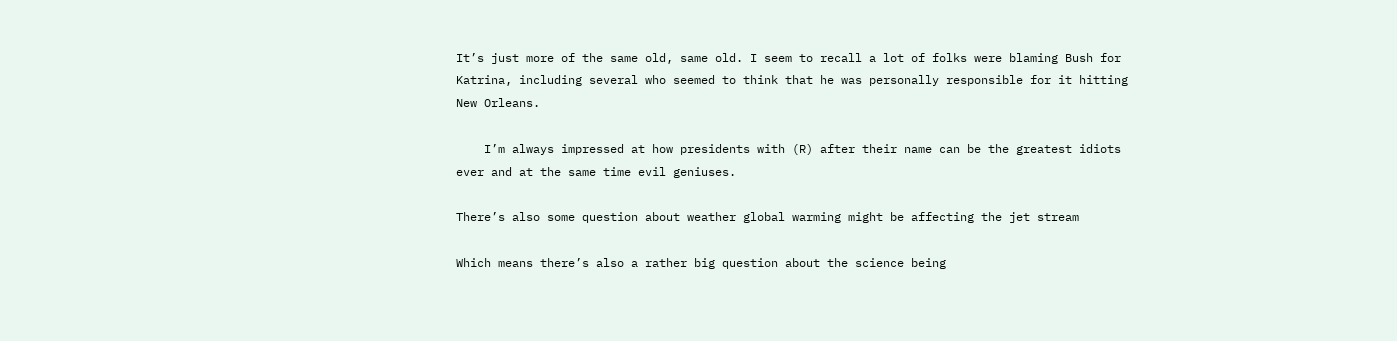It’s just more of the same old, same old. I seem to recall a lot of folks were blaming Bush for Katrina, including several who seemed to think that he was personally responsible for it hitting New Orleans.

    I’m always impressed at how presidents with (R) after their name can be the greatest idiots ever and at the same time evil geniuses.

There’s also some question about weather global warming might be affecting the jet stream

Which means there’s also a rather big question about the science being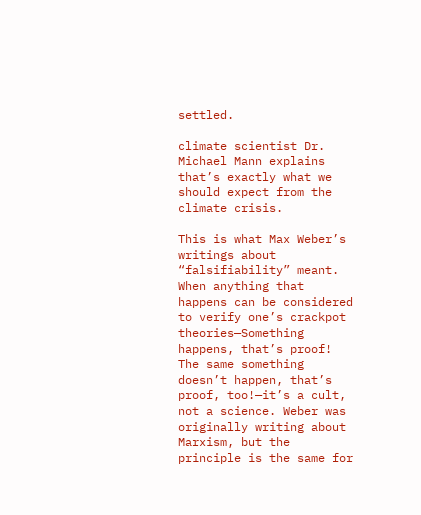settled.

climate scientist Dr. Michael Mann explains that’s exactly what we should expect from the climate crisis.

This is what Max Weber’s writings about “falsifiability” meant. When anything that happens can be considered to verify one’s crackpot theories—Something happens, that’s proof! The same something doesn’t happen, that’s proof, too!—it’s a cult, not a science. Weber was originally writing about Marxism, but the principle is the same for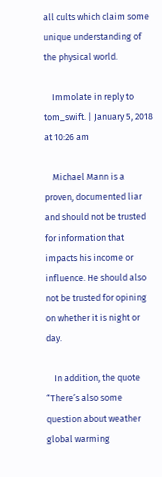all cults which claim some unique understanding of the physical world.

    Immolate in reply to tom_swift. | January 5, 2018 at 10:26 am

    Michael Mann is a proven, documented liar and should not be trusted for information that impacts his income or influence. He should also not be trusted for opining on whether it is night or day.

    In addition, the quote “There’s also some question about weather global warming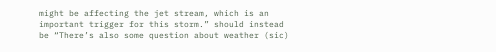might be affecting the jet stream, which is an important trigger for this storm.” should instead be “There’s also some question about weather (sic)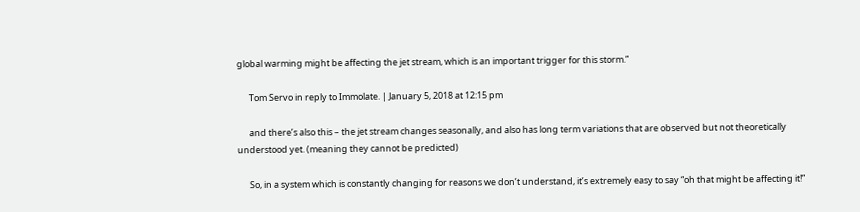global warming might be affecting the jet stream, which is an important trigger for this storm.”

      Tom Servo in reply to Immolate. | January 5, 2018 at 12:15 pm

      and there’s also this – the jet stream changes seasonally, and also has long term variations that are observed but not theoretically understood yet. (meaning they cannot be predicted)

      So, in a system which is constantly changing for reasons we don’t understand, it’s extremely easy to say “oh that might be affecting it!”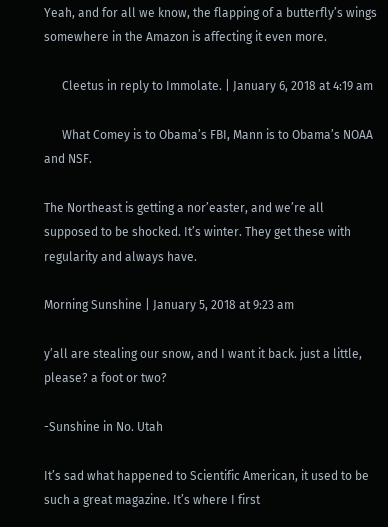Yeah, and for all we know, the flapping of a butterfly’s wings somewhere in the Amazon is affecting it even more.

      Cleetus in reply to Immolate. | January 6, 2018 at 4:19 am

      What Comey is to Obama’s FBI, Mann is to Obama’s NOAA and NSF.

The Northeast is getting a nor’easter, and we’re all supposed to be shocked. It’s winter. They get these with regularity and always have.

Morning Sunshine | January 5, 2018 at 9:23 am

y’all are stealing our snow, and I want it back. just a little, please? a foot or two?

-Sunshine in No. Utah

It’s sad what happened to Scientific American, it used to be such a great magazine. It’s where I first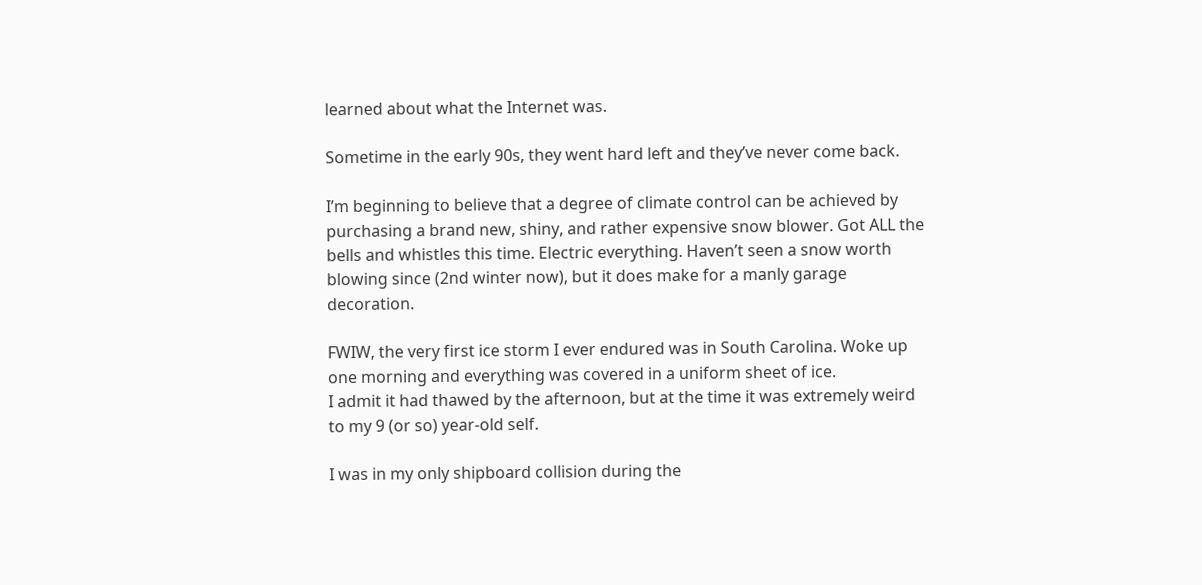learned about what the Internet was.

Sometime in the early 90s, they went hard left and they’ve never come back.

I’m beginning to believe that a degree of climate control can be achieved by purchasing a brand new, shiny, and rather expensive snow blower. Got ALL the bells and whistles this time. Electric everything. Haven’t seen a snow worth blowing since (2nd winter now), but it does make for a manly garage decoration.

FWIW, the very first ice storm I ever endured was in South Carolina. Woke up one morning and everything was covered in a uniform sheet of ice.
I admit it had thawed by the afternoon, but at the time it was extremely weird to my 9 (or so) year-old self.

I was in my only shipboard collision during the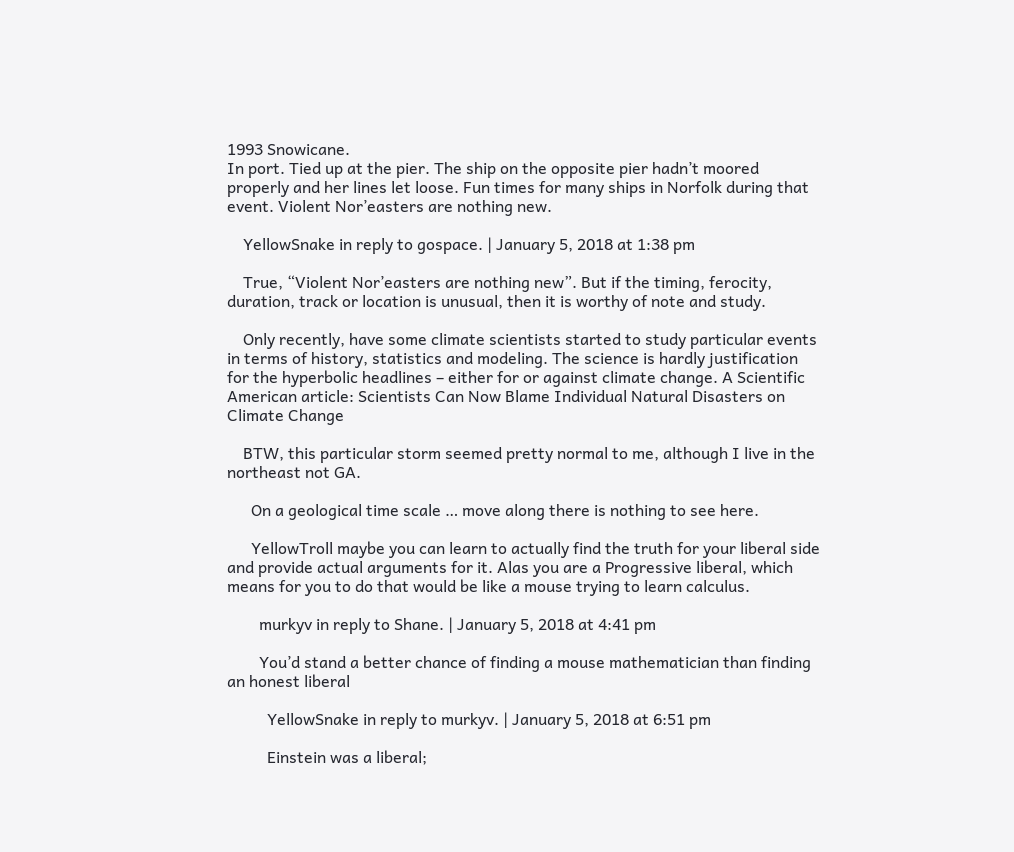1993 Snowicane.
In port. Tied up at the pier. The ship on the opposite pier hadn’t moored properly and her lines let loose. Fun times for many ships in Norfolk during that event. Violent Nor’easters are nothing new.

    YellowSnake in reply to gospace. | January 5, 2018 at 1:38 pm

    True, “Violent Nor’easters are nothing new”. But if the timing, ferocity, duration, track or location is unusual, then it is worthy of note and study.

    Only recently, have some climate scientists started to study particular events in terms of history, statistics and modeling. The science is hardly justification for the hyperbolic headlines – either for or against climate change. A Scientific American article: Scientists Can Now Blame Individual Natural Disasters on Climate Change

    BTW, this particular storm seemed pretty normal to me, although I live in the northeast not GA.

      On a geological time scale … move along there is nothing to see here.

      YellowTroll maybe you can learn to actually find the truth for your liberal side and provide actual arguments for it. Alas you are a Progressive liberal, which means for you to do that would be like a mouse trying to learn calculus.

        murkyv in reply to Shane. | January 5, 2018 at 4:41 pm

        You’d stand a better chance of finding a mouse mathematician than finding an honest liberal

          YellowSnake in reply to murkyv. | January 5, 2018 at 6:51 pm

          Einstein was a liberal;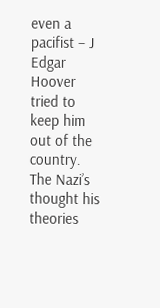even a pacifist – J Edgar Hoover tried to keep him out of the country. The Nazi’s thought his theories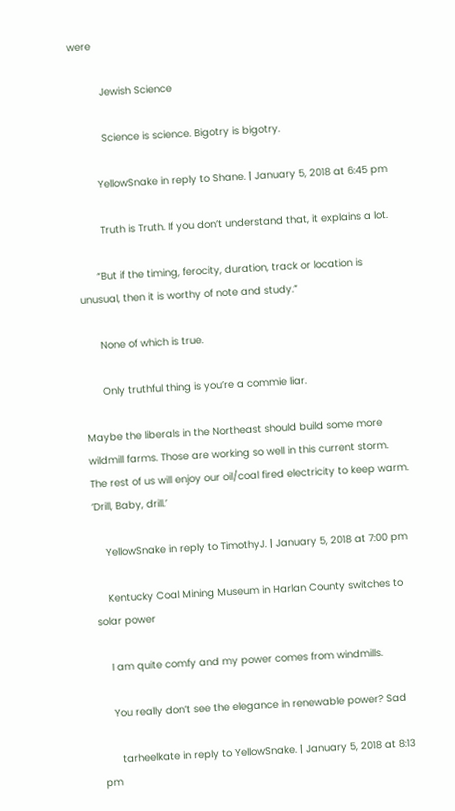were

          Jewish Science

          Science is science. Bigotry is bigotry.

        YellowSnake in reply to Shane. | January 5, 2018 at 6:45 pm

        Truth is Truth. If you don’t understand that, it explains a lot.

      “But if the timing, ferocity, duration, track or location is unusual, then it is worthy of note and study.”

      None of which is true.

      Only truthful thing is you’re a commie liar.

Maybe the liberals in the Northeast should build some more wildmill farms. Those are working so well in this current storm. The rest of us will enjoy our oil/coal fired electricity to keep warm. ‘Drill, Baby, drill.’

    YellowSnake in reply to TimothyJ. | January 5, 2018 at 7:00 pm

    Kentucky Coal Mining Museum in Harlan County switches to solar power

    I am quite comfy and my power comes from windmills.

    You really don’t see the elegance in renewable power? Sad

      tarheelkate in reply to YellowSnake. | January 5, 2018 at 8:13 pm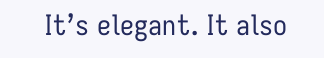It’s elegant. It also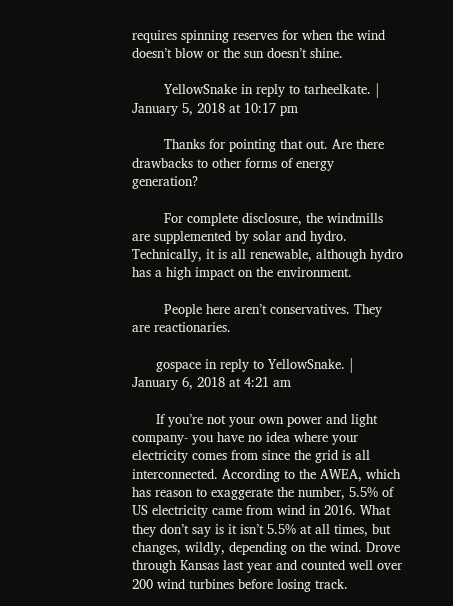requires spinning reserves for when the wind doesn’t blow or the sun doesn’t shine.

        YellowSnake in reply to tarheelkate. | January 5, 2018 at 10:17 pm

        Thanks for pointing that out. Are there drawbacks to other forms of energy generation?

        For complete disclosure, the windmills are supplemented by solar and hydro. Technically, it is all renewable, although hydro has a high impact on the environment.

        People here aren’t conservatives. They are reactionaries.

      gospace in reply to YellowSnake. | January 6, 2018 at 4:21 am

      If you’re not your own power and light company- you have no idea where your electricity comes from since the grid is all interconnected. According to the AWEA, which has reason to exaggerate the number, 5.5% of US electricity came from wind in 2016. What they don’t say is it isn’t 5.5% at all times, but changes, wildly, depending on the wind. Drove through Kansas last year and counted well over 200 wind turbines before losing track.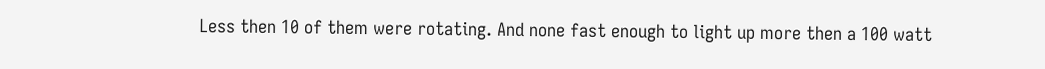Less then 10 of them were rotating. And none fast enough to light up more then a 100 watt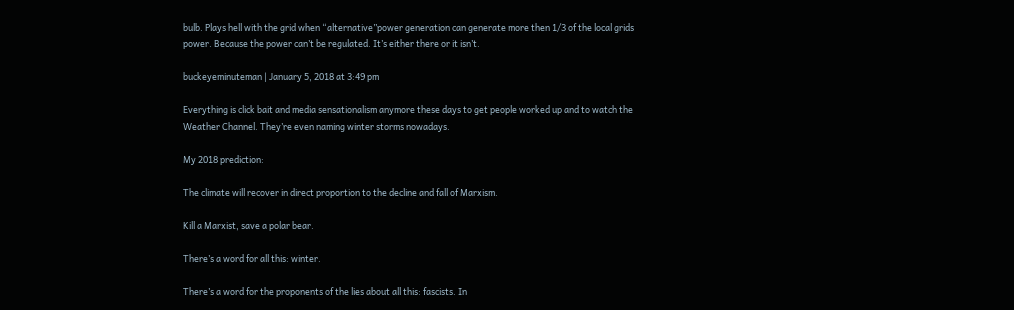bulb. Plays hell with the grid when “alternative”power generation can generate more then 1/3 of the local grids power. Because the power can’t be regulated. It’s either there or it isn’t.

buckeyeminuteman | January 5, 2018 at 3:49 pm

Everything is click bait and media sensationalism anymore these days to get people worked up and to watch the Weather Channel. They’re even naming winter storms nowadays.

My 2018 prediction:

The climate will recover in direct proportion to the decline and fall of Marxism.

Kill a Marxist, save a polar bear.

There’s a word for all this: winter.

There’s a word for the proponents of the lies about all this: fascists. In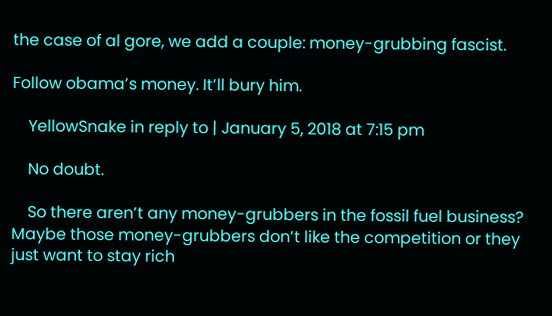the case of al gore, we add a couple: money-grubbing fascist.

Follow obama’s money. It’ll bury him.

    YellowSnake in reply to | January 5, 2018 at 7:15 pm

    No doubt.

    So there aren’t any money-grubbers in the fossil fuel business? Maybe those money-grubbers don’t like the competition or they just want to stay rich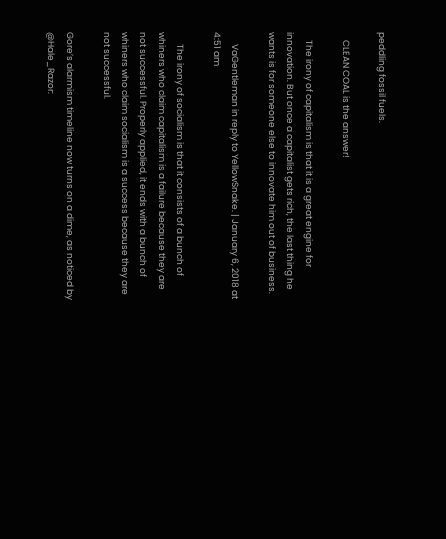peddling fossil fuels.

    CLEAN COAL is the answer!

    The irony of capitalism is that it is a great engine for innovation. But once a capitalist gets rich, the last thing he wants is for someone else to innovate him out of business.

      VaGentleman in reply to YellowSnake. | January 6, 2018 at 4:51 am

      The irony of socialism is that it consists of a bunch of whiners who claim capitalism is a failure because they are not successful. Properly applied, it ends with a bunch of whiners who claim socialism is a success because they are not successful.

Gore’s alarmism timeline now turns on a dime, as noticed by @Hale_Razor: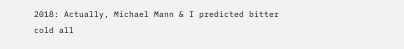2018: Actually, Michael Mann & I predicted bitter cold all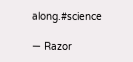along.#science

— Razor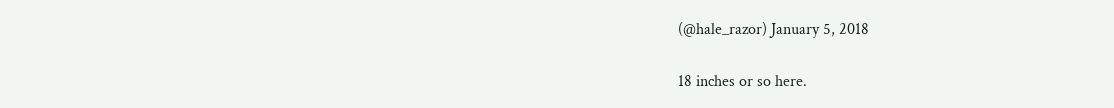(@hale_razor) January 5, 2018

18 inches or so here.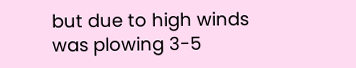but due to high winds was plowing 3-5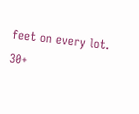feet on every lot.
30+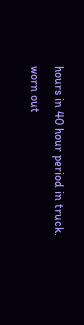hours in 40 hour period in truck.
worn out